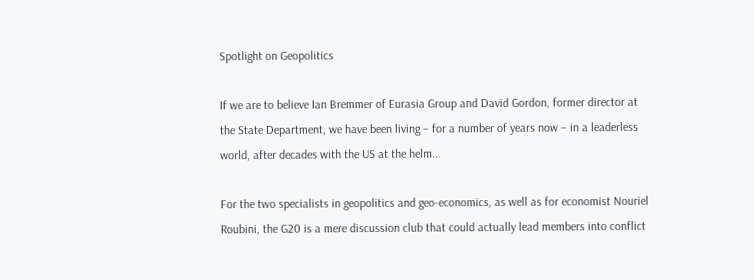Spotlight on Geopolitics

If we are to believe Ian Bremmer of Eurasia Group and David Gordon, former director at the State Department, we have been living – for a number of years now – in a leaderless world, after decades with the US at the helm..

For the two specialists in geopolitics and geo-economics, as well as for economist Nouriel Roubini, the G20 is a mere discussion club that could actually lead members into conflict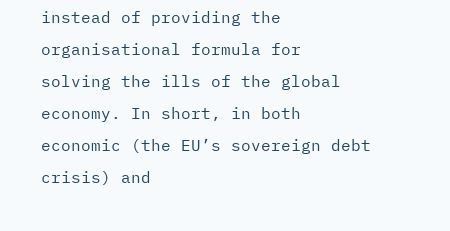instead of providing the organisational formula for solving the ills of the global economy. In short, in both economic (the EU’s sovereign debt crisis) and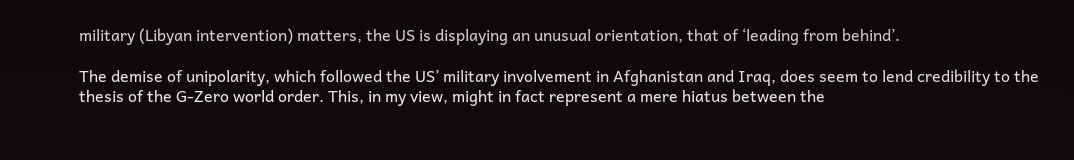military (Libyan intervention) matters, the US is displaying an unusual orientation, that of ‘leading from behind’.

The demise of unipolarity, which followed the US’ military involvement in Afghanistan and Iraq, does seem to lend credibility to the thesis of the G-Zero world order. This, in my view, might in fact represent a mere hiatus between the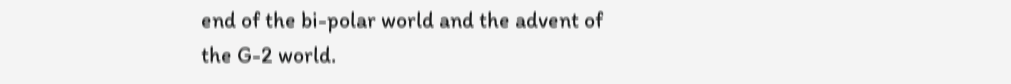end of the bi-polar world and the advent of the G-2 world.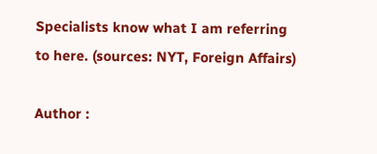Specialists know what I am referring to here. (sources: NYT, Foreign Affairs)

Author :